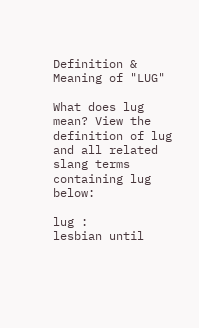Definition & Meaning of "LUG"

What does lug mean? View the definition of lug and all related slang terms containing lug below:

lug :
lesbian until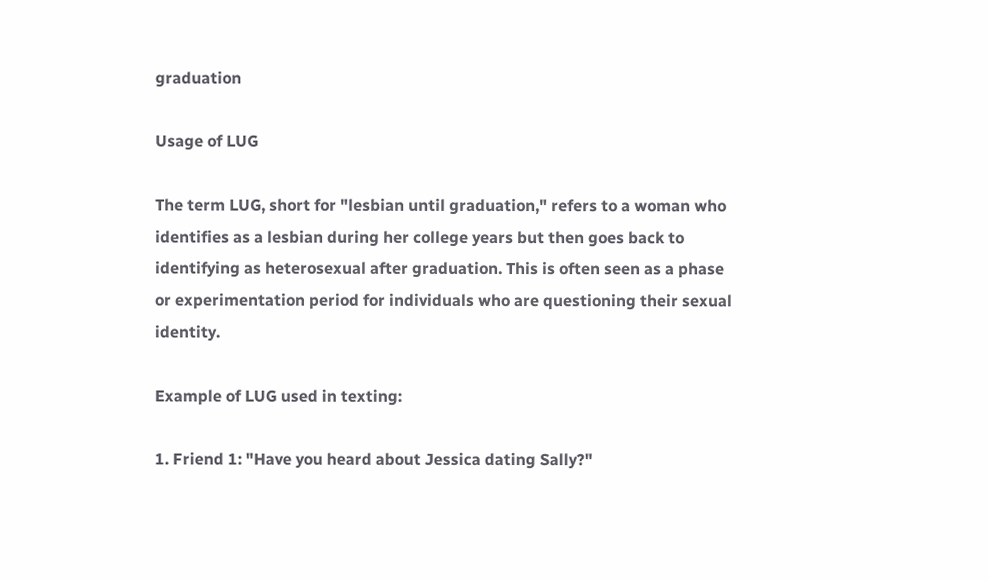graduation

Usage of LUG

The term LUG, short for "lesbian until graduation," refers to a woman who identifies as a lesbian during her college years but then goes back to identifying as heterosexual after graduation. This is often seen as a phase or experimentation period for individuals who are questioning their sexual identity.

Example of LUG used in texting:

1. Friend 1: "Have you heard about Jessica dating Sally?"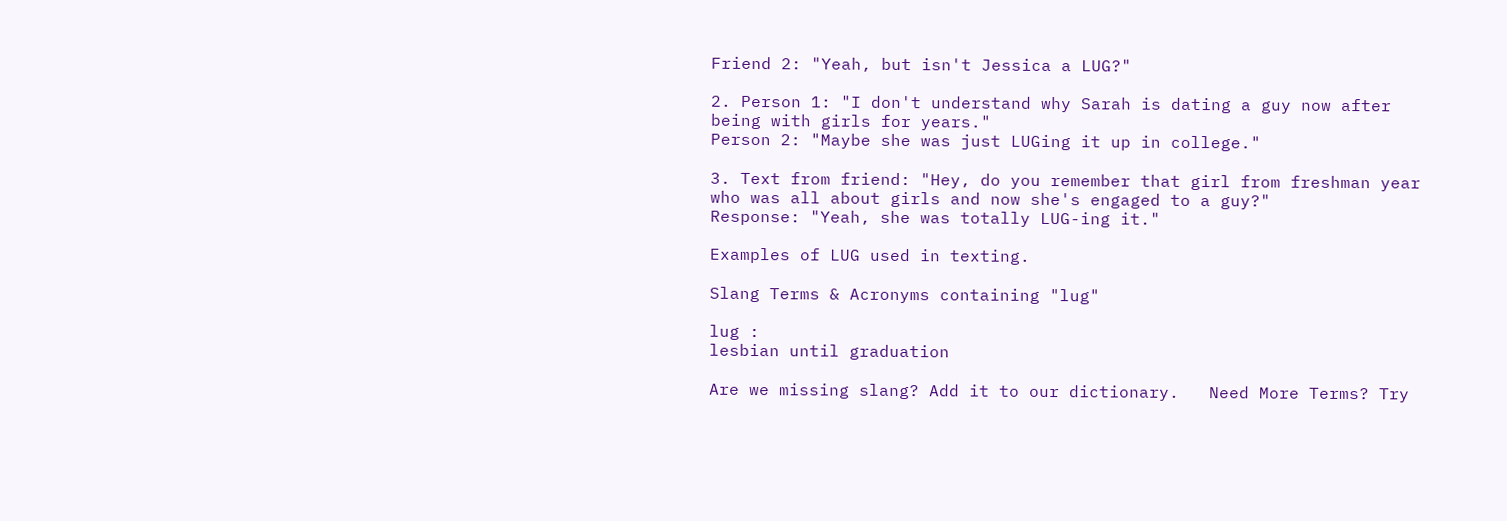Friend 2: "Yeah, but isn't Jessica a LUG?"

2. Person 1: "I don't understand why Sarah is dating a guy now after being with girls for years."
Person 2: "Maybe she was just LUGing it up in college."

3. Text from friend: "Hey, do you remember that girl from freshman year who was all about girls and now she's engaged to a guy?"
Response: "Yeah, she was totally LUG-ing it."

Examples of LUG used in texting.

Slang Terms & Acronyms containing "lug"

lug :
lesbian until graduation

Are we missing slang? Add it to our dictionary.   Need More Terms? Try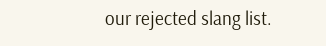our rejected slang list.